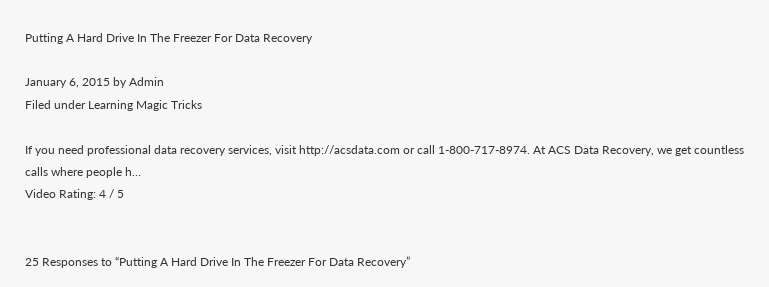Putting A Hard Drive In The Freezer For Data Recovery

January 6, 2015 by Admin
Filed under Learning Magic Tricks

If you need professional data recovery services, visit http://acsdata.com or call 1-800-717-8974. At ACS Data Recovery, we get countless calls where people h…
Video Rating: 4 / 5


25 Responses to “Putting A Hard Drive In The Freezer For Data Recovery”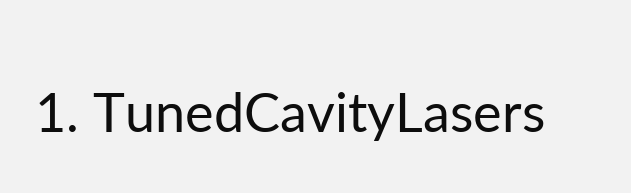1. TunedCavityLasers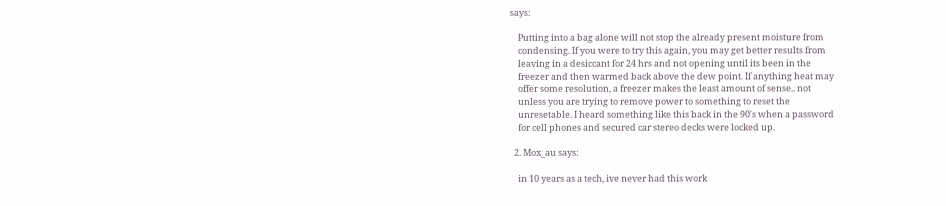says:

    Putting into a bag alone will not stop the already present moisture from
    condensing. If you were to try this again, you may get better results from
    leaving in a desiccant for 24 hrs and not opening until its been in the
    freezer and then warmed back above the dew point. If anything heat may
    offer some resolution, a freezer makes the least amount of sense.. not
    unless you are trying to remove power to something to reset the
    unresetable. I heard something like this back in the 90′s when a password
    for cell phones and secured car stereo decks were locked up.

  2. Mox_au says:

    in 10 years as a tech, ive never had this work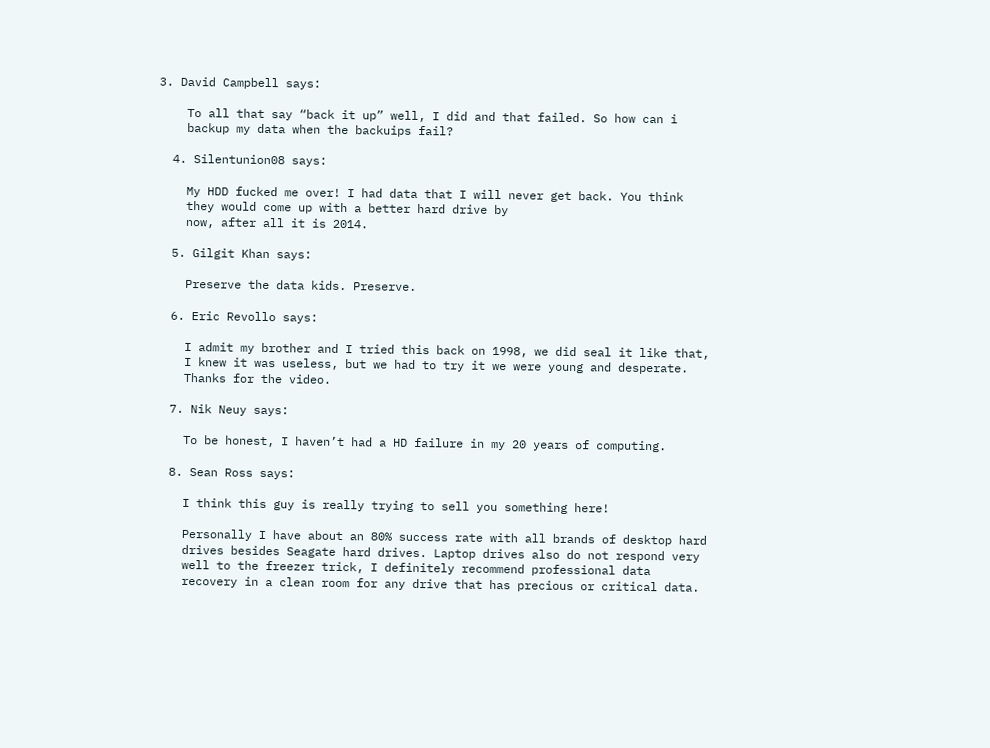3. David Campbell says:

    To all that say “back it up” well, I did and that failed. So how can i
    backup my data when the backuips fail?

  4. Silentunion08 says:

    My HDD fucked me over! I had data that I will never get back. You think
    they would come up with a better hard drive by
    now, after all it is 2014.

  5. Gilgit Khan says:

    Preserve the data kids. Preserve.

  6. Eric Revollo says:

    I admit my brother and I tried this back on 1998, we did seal it like that,
    I knew it was useless, but we had to try it we were young and desperate.
    Thanks for the video.

  7. Nik Neuy says:

    To be honest, I haven’t had a HD failure in my 20 years of computing.

  8. Sean Ross says:

    I think this guy is really trying to sell you something here!

    Personally I have about an 80% success rate with all brands of desktop hard
    drives besides Seagate hard drives. Laptop drives also do not respond very
    well to the freezer trick, I definitely recommend professional data
    recovery in a clean room for any drive that has precious or critical data.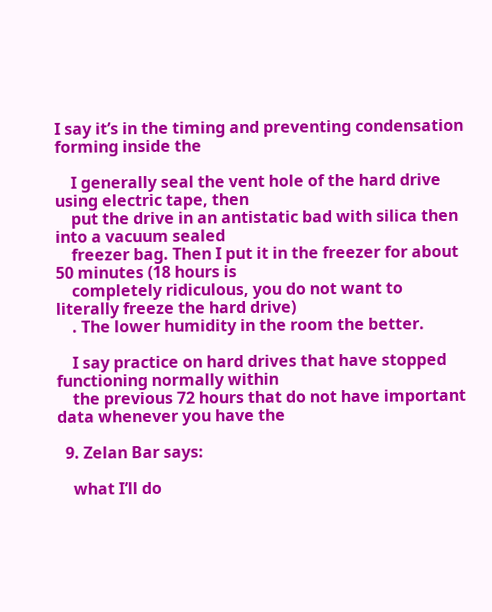I say it’s in the timing and preventing condensation forming inside the

    I generally seal the vent hole of the hard drive using electric tape, then
    put the drive in an antistatic bad with silica then into a vacuum sealed
    freezer bag. Then I put it in the freezer for about 50 minutes (18 hours is
    completely ridiculous, you do not want to literally freeze the hard drive)
    . The lower humidity in the room the better.

    I say practice on hard drives that have stopped functioning normally within
    the previous 72 hours that do not have important data whenever you have the

  9. Zelan Bar says:

    what I’ll do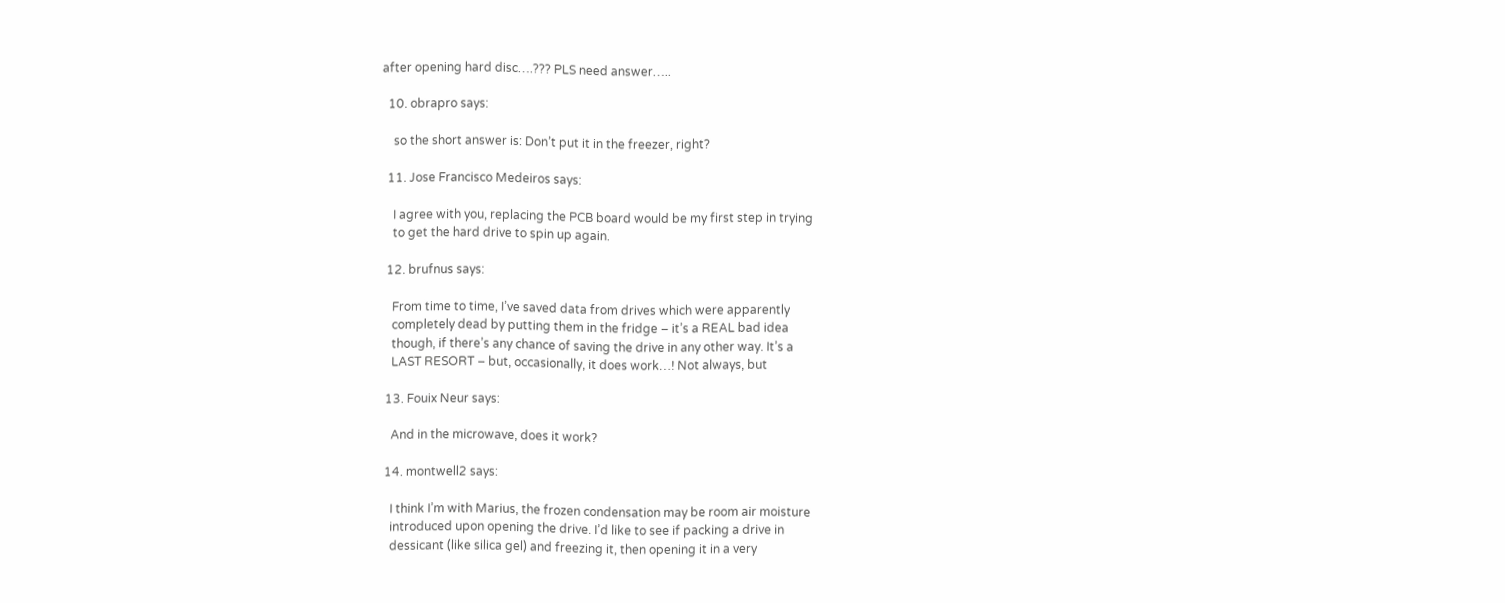after opening hard disc….??? PLS need answer…..

  10. obrapro says:

    so the short answer is: Don’t put it in the freezer, right?

  11. Jose Francisco Medeiros says:

    I agree with you, replacing the PCB board would be my first step in trying
    to get the hard drive to spin up again.

  12. brufnus says:

    From time to time, I’ve saved data from drives which were apparently
    completely dead by putting them in the fridge – it’s a REAL bad idea
    though, if there’s any chance of saving the drive in any other way. It’s a
    LAST RESORT – but, occasionally, it does work…! Not always, but

  13. Fouix Neur says:

    And in the microwave, does it work?

  14. montwell2 says:

    I think I’m with Marius, the frozen condensation may be room air moisture
    introduced upon opening the drive. I’d like to see if packing a drive in
    dessicant (like silica gel) and freezing it, then opening it in a very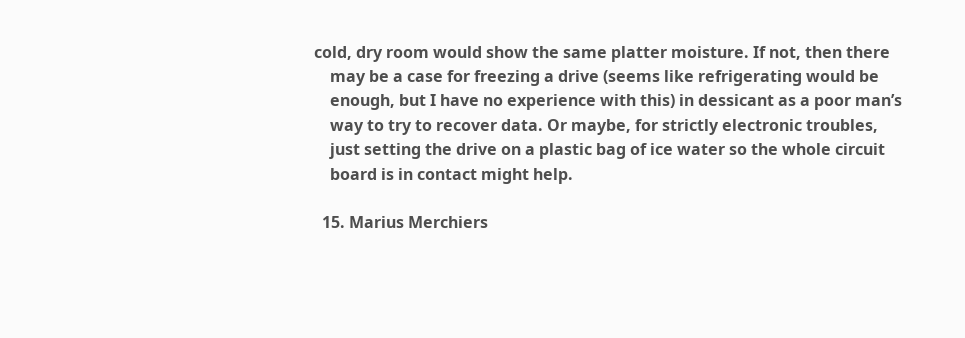cold, dry room would show the same platter moisture. If not, then there
    may be a case for freezing a drive (seems like refrigerating would be
    enough, but I have no experience with this) in dessicant as a poor man’s
    way to try to recover data. Or maybe, for strictly electronic troubles,
    just setting the drive on a plastic bag of ice water so the whole circuit
    board is in contact might help.

  15. Marius Merchiers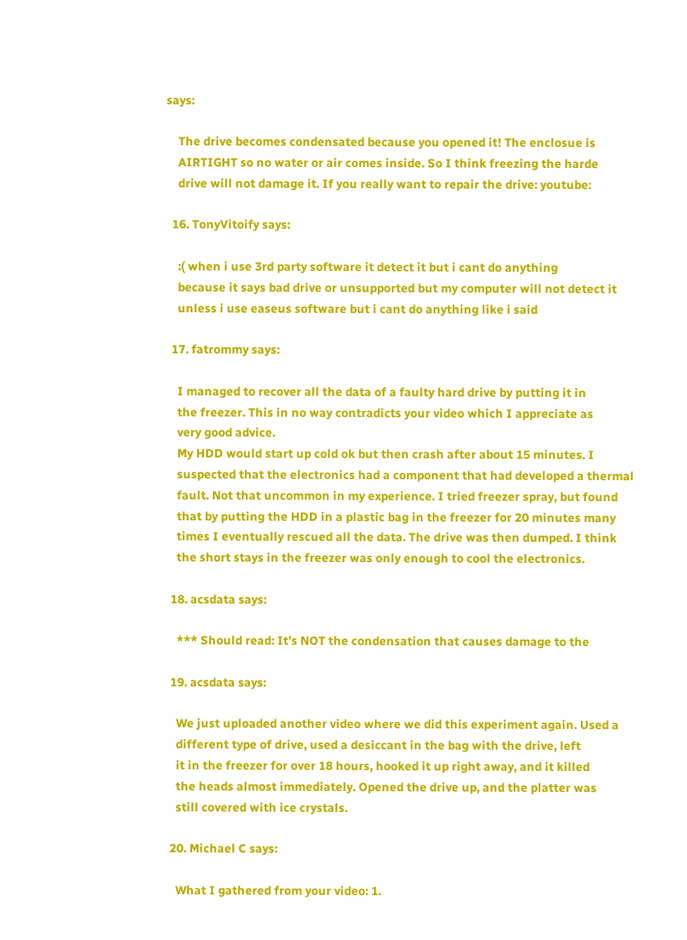says:

    The drive becomes condensated because you opened it! The enclosue is
    AIRTIGHT so no water or air comes inside. So I think freezing the harde
    drive will not damage it. If you really want to repair the drive: youtube:

  16. TonyVitoify says:

    :( when i use 3rd party software it detect it but i cant do anything
    because it says bad drive or unsupported but my computer will not detect it
    unless i use easeus software but i cant do anything like i said

  17. fatrommy says:

    I managed to recover all the data of a faulty hard drive by putting it in
    the freezer. This in no way contradicts your video which I appreciate as
    very good advice.
    My HDD would start up cold ok but then crash after about 15 minutes. I
    suspected that the electronics had a component that had developed a thermal
    fault. Not that uncommon in my experience. I tried freezer spray, but found
    that by putting the HDD in a plastic bag in the freezer for 20 minutes many
    times I eventually rescued all the data. The drive was then dumped. I think
    the short stays in the freezer was only enough to cool the electronics.

  18. acsdata says:

    *** Should read: It’s NOT the condensation that causes damage to the

  19. acsdata says:

    We just uploaded another video where we did this experiment again. Used a
    different type of drive, used a desiccant in the bag with the drive, left
    it in the freezer for over 18 hours, hooked it up right away, and it killed
    the heads almost immediately. Opened the drive up, and the platter was
    still covered with ice crystals.

  20. Michael C says:

    What I gathered from your video: 1.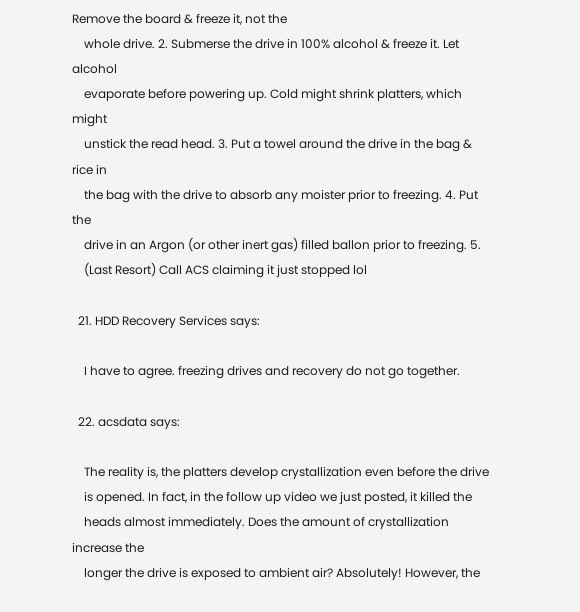Remove the board & freeze it, not the
    whole drive. 2. Submerse the drive in 100% alcohol & freeze it. Let alcohol
    evaporate before powering up. Cold might shrink platters, which might
    unstick the read head. 3. Put a towel around the drive in the bag & rice in
    the bag with the drive to absorb any moister prior to freezing. 4. Put the
    drive in an Argon (or other inert gas) filled ballon prior to freezing. 5.
    (Last Resort) Call ACS claiming it just stopped lol

  21. HDD Recovery Services says:

    I have to agree. freezing drives and recovery do not go together.

  22. acsdata says:

    The reality is, the platters develop crystallization even before the drive
    is opened. In fact, in the follow up video we just posted, it killed the
    heads almost immediately. Does the amount of crystallization increase the
    longer the drive is exposed to ambient air? Absolutely! However, the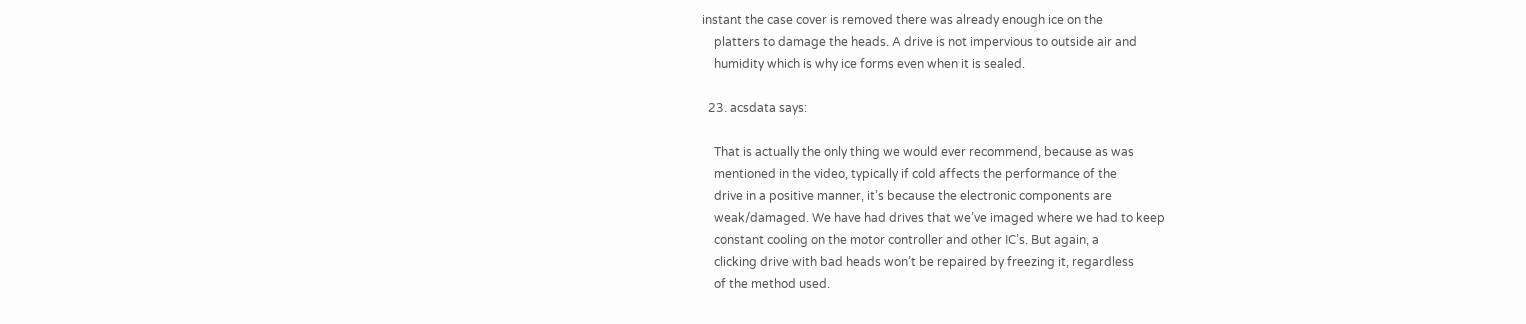instant the case cover is removed there was already enough ice on the
    platters to damage the heads. A drive is not impervious to outside air and
    humidity which is why ice forms even when it is sealed.

  23. acsdata says:

    That is actually the only thing we would ever recommend, because as was
    mentioned in the video, typically if cold affects the performance of the
    drive in a positive manner, it’s because the electronic components are
    weak/damaged. We have had drives that we’ve imaged where we had to keep
    constant cooling on the motor controller and other IC’s. But again, a
    clicking drive with bad heads won’t be repaired by freezing it, regardless
    of the method used.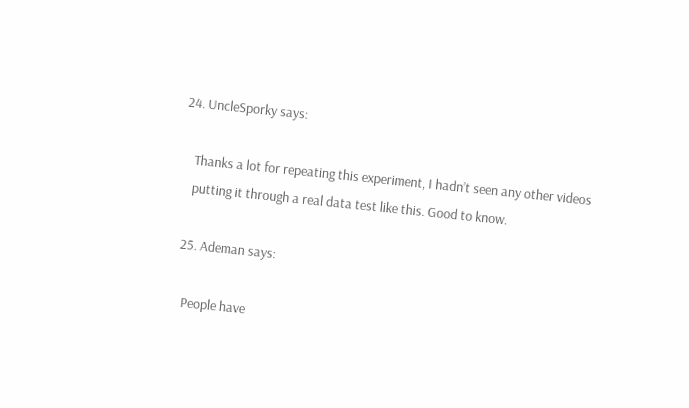24. UncleSporky says:

    Thanks a lot for repeating this experiment, I hadn’t seen any other videos
    putting it through a real data test like this. Good to know.

  25. Ademan says:

    People have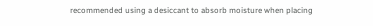recommended using a desiccant to absorb moisture when placing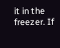it in the freezer. If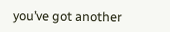you’ve got another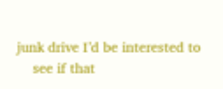junk drive I’d be interested to
    see if that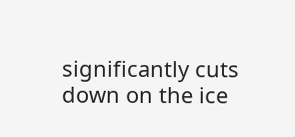significantly cuts down on the ice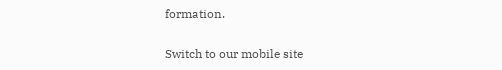formation.

Switch to our mobile site